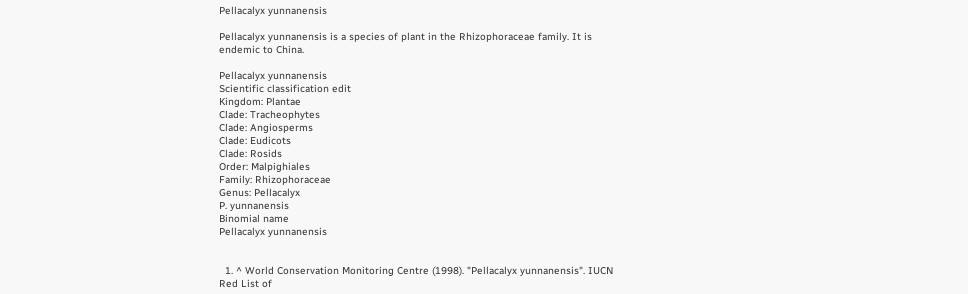Pellacalyx yunnanensis

Pellacalyx yunnanensis is a species of plant in the Rhizophoraceae family. It is endemic to China.

Pellacalyx yunnanensis
Scientific classification edit
Kingdom: Plantae
Clade: Tracheophytes
Clade: Angiosperms
Clade: Eudicots
Clade: Rosids
Order: Malpighiales
Family: Rhizophoraceae
Genus: Pellacalyx
P. yunnanensis
Binomial name
Pellacalyx yunnanensis


  1. ^ World Conservation Monitoring Centre (1998). "Pellacalyx yunnanensis". IUCN Red List of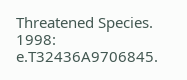Threatened Species. 1998: e.T32436A9706845.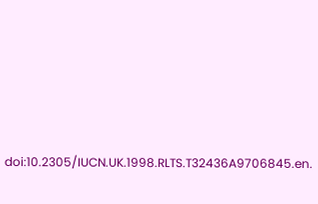doi:10.2305/IUCN.UK.1998.RLTS.T32436A9706845.en.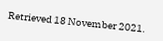Retrieved 18 November 2021.